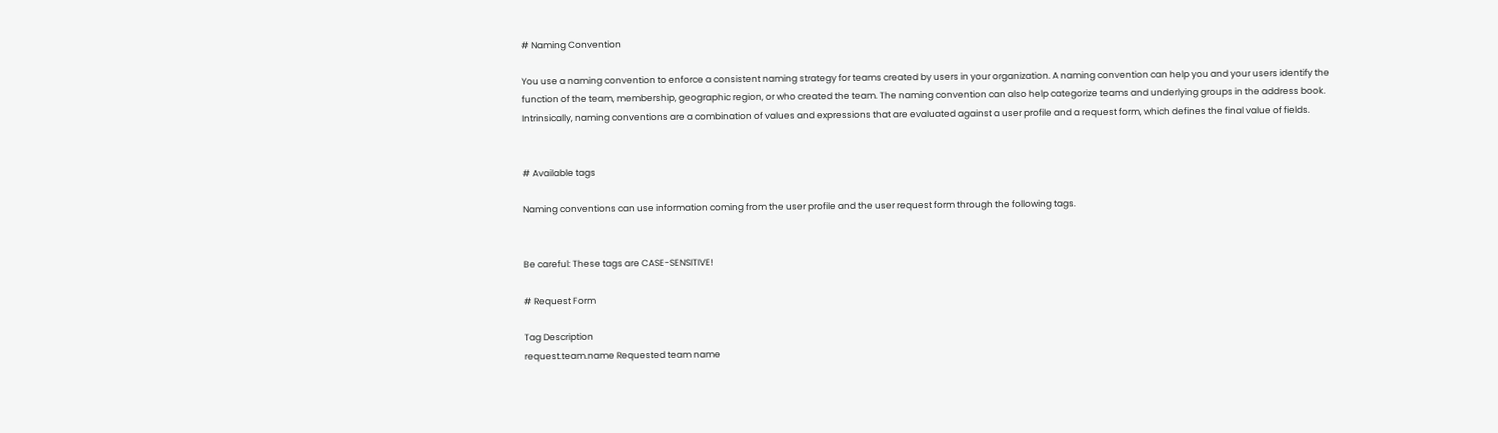# Naming Convention

You use a naming convention to enforce a consistent naming strategy for teams created by users in your organization. A naming convention can help you and your users identify the function of the team, membership, geographic region, or who created the team. The naming convention can also help categorize teams and underlying groups in the address book.
Intrinsically, naming conventions are a combination of values and expressions that are evaluated against a user profile and a request form, which defines the final value of fields.


# Available tags

Naming conventions can use information coming from the user profile and the user request form through the following tags.


Be careful: These tags are CASE-SENSITIVE!

# Request Form

Tag Description
request.team.name Requested team name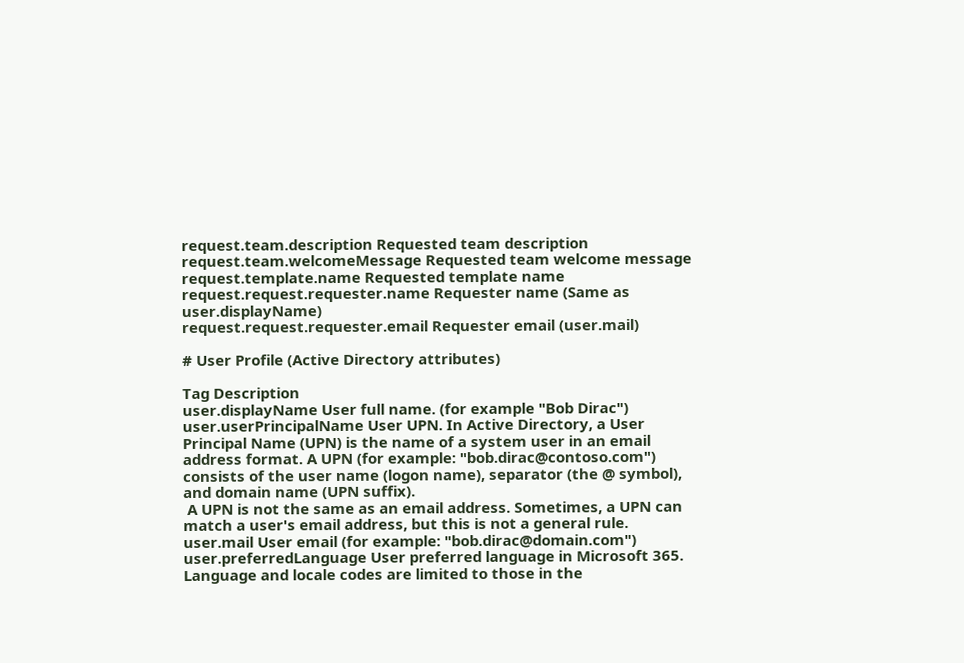request.team.description Requested team description
request.team.welcomeMessage Requested team welcome message
request.template.name Requested template name
request.request.requester.name Requester name (Same as user.displayName)
request.request.requester.email Requester email (user.mail)

# User Profile (Active Directory attributes)

Tag Description
user.displayName User full name. (for example "Bob Dirac")
user.userPrincipalName User UPN. In Active Directory, a User Principal Name (UPN) is the name of a system user in an email address format. A UPN (for example: "bob.dirac@contoso.com") consists of the user name (logon name), separator (the @ symbol), and domain name (UPN suffix).
 A UPN is not the same as an email address. Sometimes, a UPN can match a user's email address, but this is not a general rule.
user.mail User email (for example: "bob.dirac@domain.com")
user.preferredLanguage User preferred language in Microsoft 365.
Language and locale codes are limited to those in the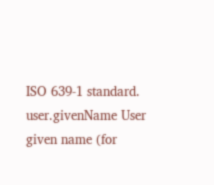ISO 639-1 standard.
user.givenName User given name (for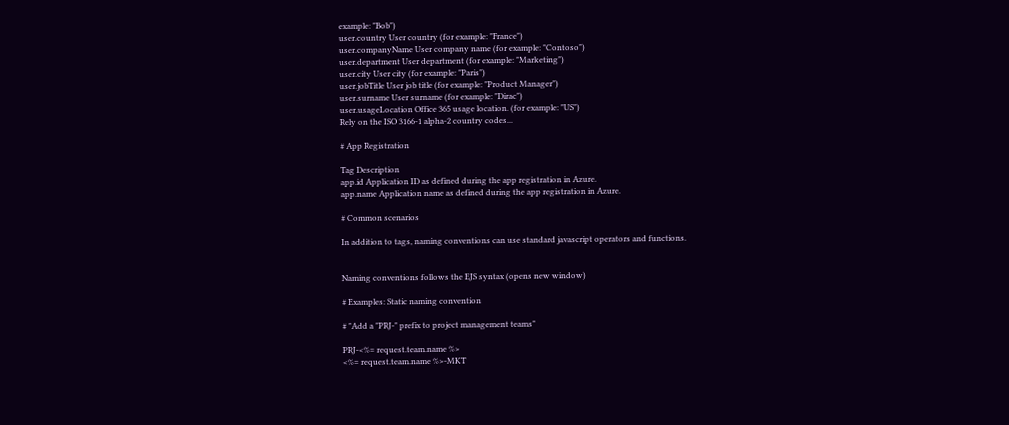example: "Bob")
user.country User country (for example: "France")
user.companyName User company name (for example: "Contoso")
user.department User department (for example: "Marketing")
user.city User city (for example: "Paris")
user.jobTitle User job title (for example: "Product Manager")
user.surname User surname (for example: "Dirac")
user.usageLocation Office 365 usage location. (for example: "US")
Rely on the ISO 3166-1 alpha-2 country codes...

# App Registration

Tag Description
app.id Application ID as defined during the app registration in Azure.
app.name Application name as defined during the app registration in Azure.

# Common scenarios

In addition to tags, naming conventions can use standard javascript operators and functions.


Naming conventions follows the EJS syntax (opens new window)

# Examples: Static naming convention

# "Add a "PRJ-" prefix to project management teams"

PRJ-<%= request.team.name %>
<%= request.team.name %>-MKT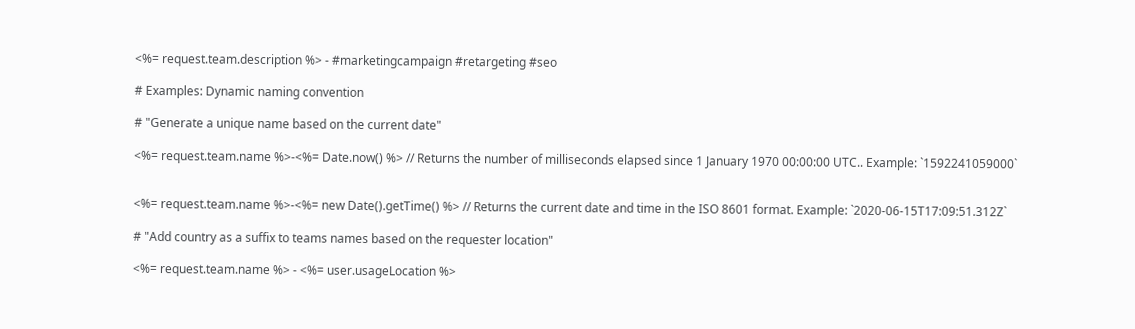<%= request.team.description %> - #marketingcampaign #retargeting #seo

# Examples: Dynamic naming convention

# "Generate a unique name based on the current date"

<%= request.team.name %>-<%= Date.now() %> // Returns the number of milliseconds elapsed since 1 January 1970 00:00:00 UTC.. Example: `1592241059000`


<%= request.team.name %>-<%= new Date().getTime() %> // Returns the current date and time in the ISO 8601 format. Example: `2020-06-15T17:09:51.312Z`

# "Add country as a suffix to teams names based on the requester location"

<%= request.team.name %> - <%= user.usageLocation %>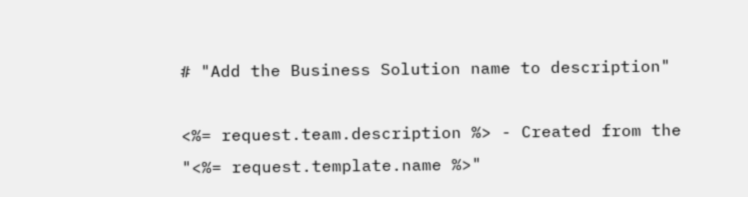# "Add the Business Solution name to description"

<%= request.team.description %> - Created from the "<%= request.template.name %>"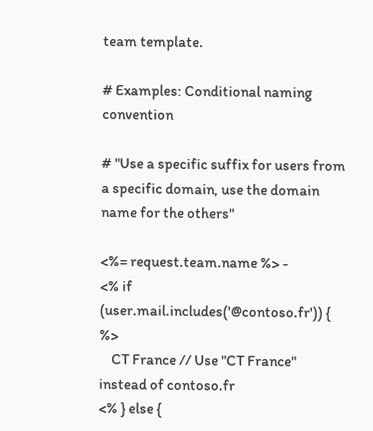team template.

# Examples: Conditional naming convention

# "Use a specific suffix for users from a specific domain, use the domain name for the others"

<%= request.team.name %> -
<% if (user.mail.includes('@contoso.fr')) { %>
    CT France // Use "CT France" instead of contoso.fr
<% } else {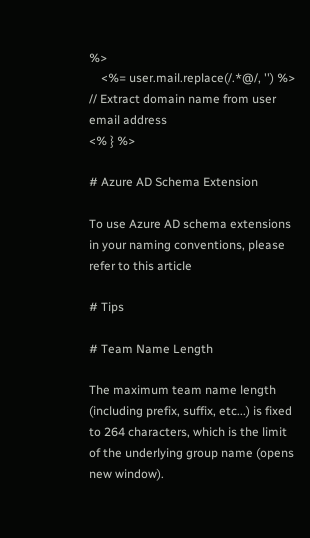%>
    <%= user.mail.replace(/.*@/, '') %> // Extract domain name from user email address
<% } %>

# Azure AD Schema Extension

To use Azure AD schema extensions in your naming conventions, please refer to this article

# Tips

# Team Name Length

The maximum team name length (including prefix, suffix, etc...) is fixed to 264 characters, which is the limit of the underlying group name (opens new window).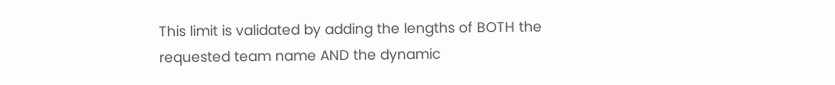This limit is validated by adding the lengths of BOTH the requested team name AND the dynamic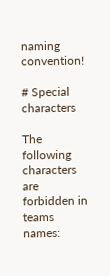naming convention!

# Special characters

The following characters are forbidden in teams names: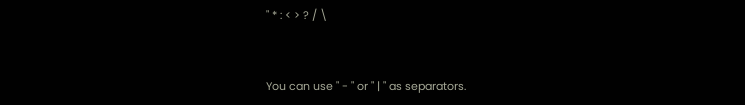" * : < > ? / \


You can use " - " or " | " as separators.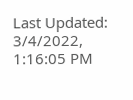Last Updated: 3/4/2022, 1:16:05 PM